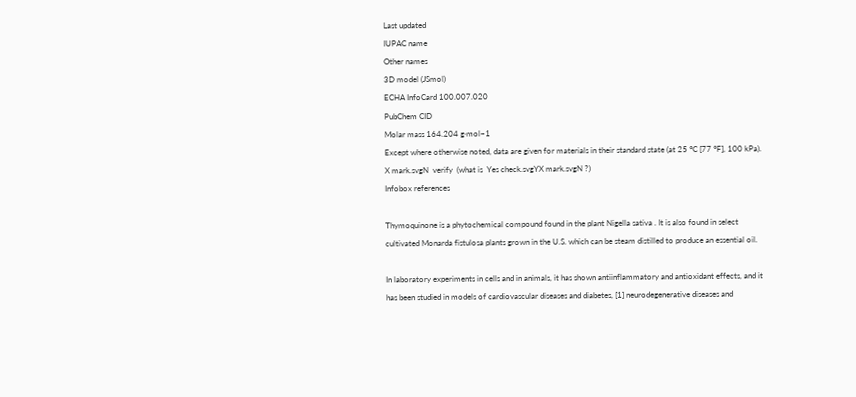Last updated
IUPAC name
Other names
3D model (JSmol)
ECHA InfoCard 100.007.020
PubChem CID
Molar mass 164.204 g·mol−1
Except where otherwise noted, data are given for materials in their standard state (at 25 °C [77 °F], 100 kPa).
X mark.svgN  verify  (what is  Yes check.svgYX mark.svgN ?)
Infobox references

Thymoquinone is a phytochemical compound found in the plant Nigella sativa . It is also found in select cultivated Monarda fistulosa plants grown in the U.S. which can be steam distilled to produce an essential oil.

In laboratory experiments in cells and in animals, it has shown antiinflammatory and antioxidant effects, and it has been studied in models of cardiovascular diseases and diabetes, [1] neurodegenerative diseases and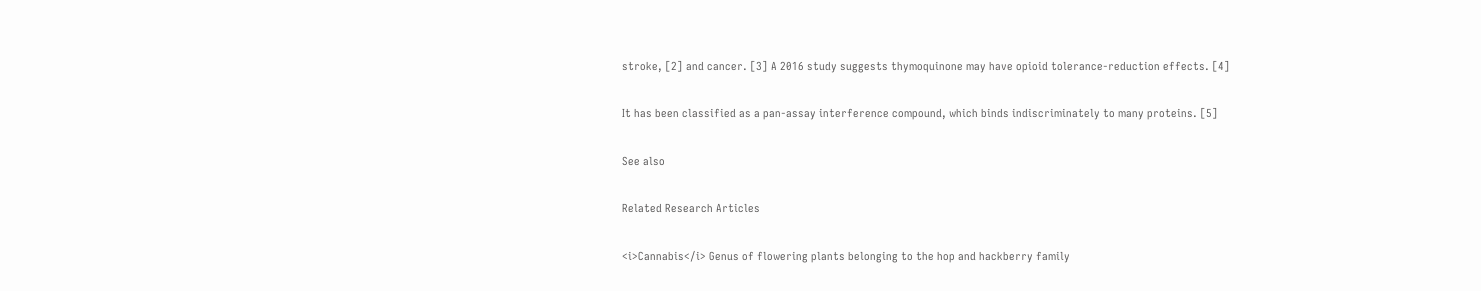stroke, [2] and cancer. [3] A 2016 study suggests thymoquinone may have opioid tolerance-reduction effects. [4]

It has been classified as a pan-assay interference compound, which binds indiscriminately to many proteins. [5]

See also

Related Research Articles

<i>Cannabis</i> Genus of flowering plants belonging to the hop and hackberry family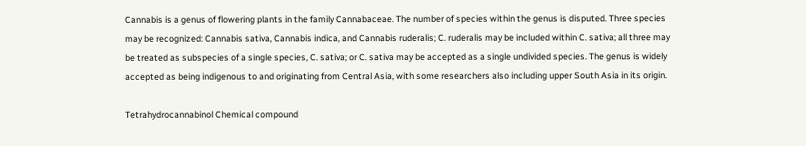Cannabis is a genus of flowering plants in the family Cannabaceae. The number of species within the genus is disputed. Three species may be recognized: Cannabis sativa, Cannabis indica, and Cannabis ruderalis; C. ruderalis may be included within C. sativa; all three may be treated as subspecies of a single species, C. sativa; or C. sativa may be accepted as a single undivided species. The genus is widely accepted as being indigenous to and originating from Central Asia, with some researchers also including upper South Asia in its origin.

Tetrahydrocannabinol Chemical compound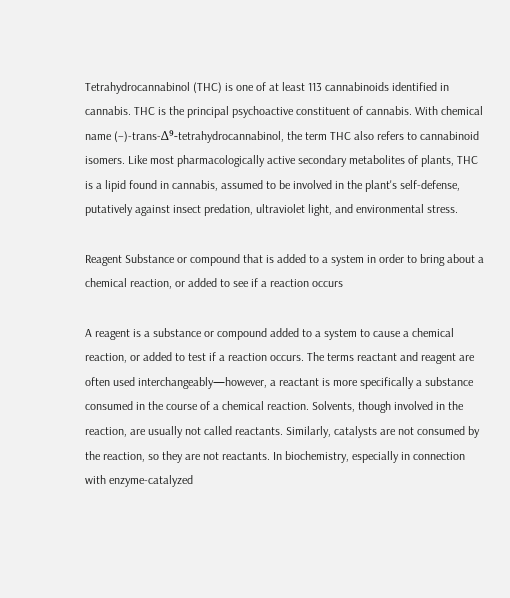Tetrahydrocannabinol (THC) is one of at least 113 cannabinoids identified in cannabis. THC is the principal psychoactive constituent of cannabis. With chemical name (−)-trans-Δ⁹-tetrahydrocannabinol, the term THC also refers to cannabinoid isomers. Like most pharmacologically active secondary metabolites of plants, THC is a lipid found in cannabis, assumed to be involved in the plant's self-defense, putatively against insect predation, ultraviolet light, and environmental stress.

Reagent Substance or compound that is added to a system in order to bring about a chemical reaction, or added to see if a reaction occurs

A reagent is a substance or compound added to a system to cause a chemical reaction, or added to test if a reaction occurs. The terms reactant and reagent are often used interchangeably—however, a reactant is more specifically a substance consumed in the course of a chemical reaction. Solvents, though involved in the reaction, are usually not called reactants. Similarly, catalysts are not consumed by the reaction, so they are not reactants. In biochemistry, especially in connection with enzyme-catalyzed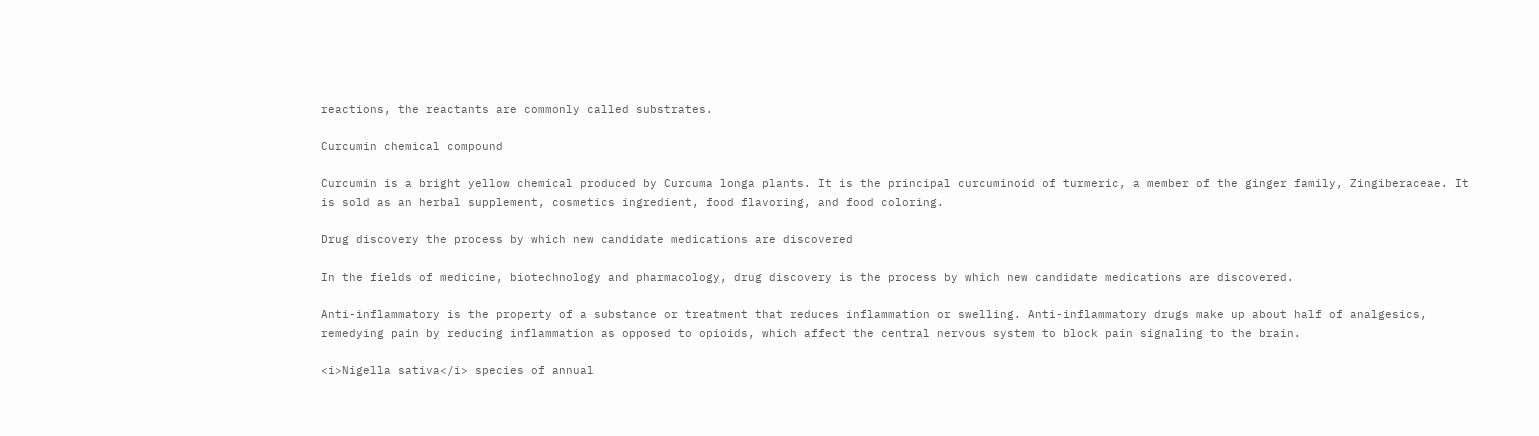reactions, the reactants are commonly called substrates.

Curcumin chemical compound

Curcumin is a bright yellow chemical produced by Curcuma longa plants. It is the principal curcuminoid of turmeric, a member of the ginger family, Zingiberaceae. It is sold as an herbal supplement, cosmetics ingredient, food flavoring, and food coloring.

Drug discovery the process by which new candidate medications are discovered

In the fields of medicine, biotechnology and pharmacology, drug discovery is the process by which new candidate medications are discovered.

Anti-inflammatory is the property of a substance or treatment that reduces inflammation or swelling. Anti-inflammatory drugs make up about half of analgesics, remedying pain by reducing inflammation as opposed to opioids, which affect the central nervous system to block pain signaling to the brain.

<i>Nigella sativa</i> species of annual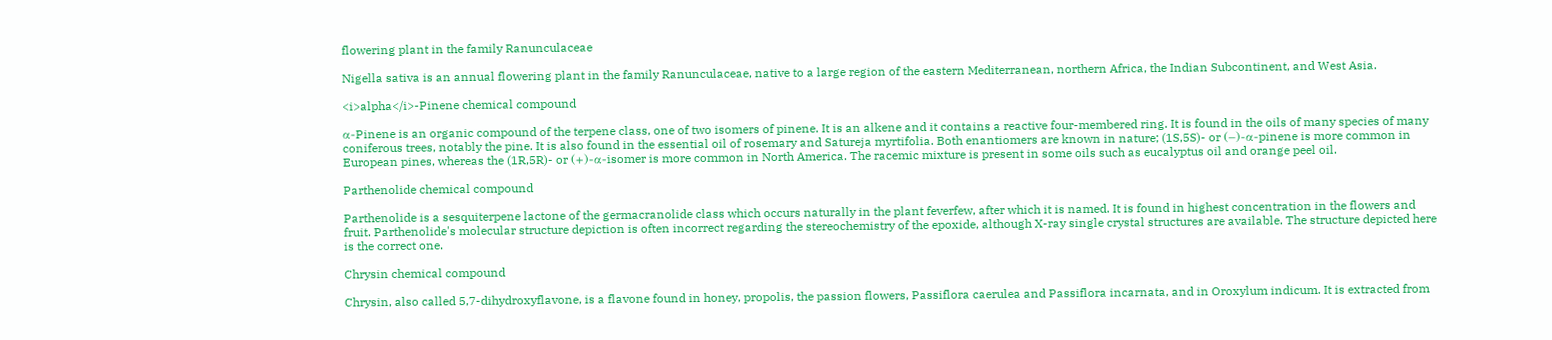flowering plant in the family Ranunculaceae

Nigella sativa is an annual flowering plant in the family Ranunculaceae, native to a large region of the eastern Mediterranean, northern Africa, the Indian Subcontinent, and West Asia.

<i>alpha</i>-Pinene chemical compound

α-Pinene is an organic compound of the terpene class, one of two isomers of pinene. It is an alkene and it contains a reactive four-membered ring. It is found in the oils of many species of many coniferous trees, notably the pine. It is also found in the essential oil of rosemary and Satureja myrtifolia. Both enantiomers are known in nature; (1S,5S)- or (−)-α-pinene is more common in European pines, whereas the (1R,5R)- or (+)-α-isomer is more common in North America. The racemic mixture is present in some oils such as eucalyptus oil and orange peel oil.

Parthenolide chemical compound

Parthenolide is a sesquiterpene lactone of the germacranolide class which occurs naturally in the plant feverfew, after which it is named. It is found in highest concentration in the flowers and fruit. Parthenolide's molecular structure depiction is often incorrect regarding the stereochemistry of the epoxide, although X-ray single crystal structures are available. The structure depicted here is the correct one.

Chrysin chemical compound

Chrysin, also called 5,7-dihydroxyflavone, is a flavone found in honey, propolis, the passion flowers, Passiflora caerulea and Passiflora incarnata, and in Oroxylum indicum. It is extracted from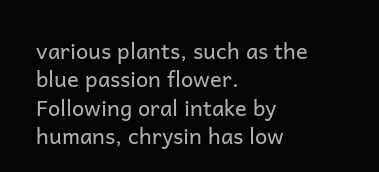various plants, such as the blue passion flower. Following oral intake by humans, chrysin has low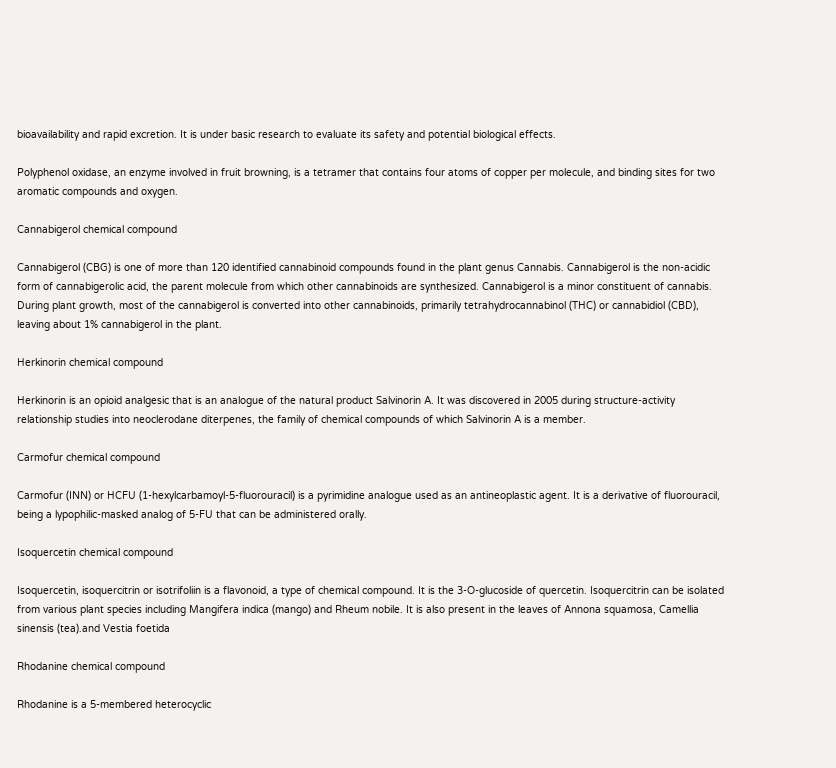bioavailability and rapid excretion. It is under basic research to evaluate its safety and potential biological effects.

Polyphenol oxidase, an enzyme involved in fruit browning, is a tetramer that contains four atoms of copper per molecule, and binding sites for two aromatic compounds and oxygen.

Cannabigerol chemical compound

Cannabigerol (CBG) is one of more than 120 identified cannabinoid compounds found in the plant genus Cannabis. Cannabigerol is the non-acidic form of cannabigerolic acid, the parent molecule from which other cannabinoids are synthesized. Cannabigerol is a minor constituent of cannabis. During plant growth, most of the cannabigerol is converted into other cannabinoids, primarily tetrahydrocannabinol (THC) or cannabidiol (CBD), leaving about 1% cannabigerol in the plant.

Herkinorin chemical compound

Herkinorin is an opioid analgesic that is an analogue of the natural product Salvinorin A. It was discovered in 2005 during structure-activity relationship studies into neoclerodane diterpenes, the family of chemical compounds of which Salvinorin A is a member.

Carmofur chemical compound

Carmofur (INN) or HCFU (1-hexylcarbamoyl-5-fluorouracil) is a pyrimidine analogue used as an antineoplastic agent. It is a derivative of fluorouracil, being a lypophilic-masked analog of 5-FU that can be administered orally.

Isoquercetin chemical compound

Isoquercetin, isoquercitrin or isotrifoliin is a flavonoid, a type of chemical compound. It is the 3-O-glucoside of quercetin. Isoquercitrin can be isolated from various plant species including Mangifera indica (mango) and Rheum nobile. It is also present in the leaves of Annona squamosa, Camellia sinensis (tea).and Vestia foetida

Rhodanine chemical compound

Rhodanine is a 5-membered heterocyclic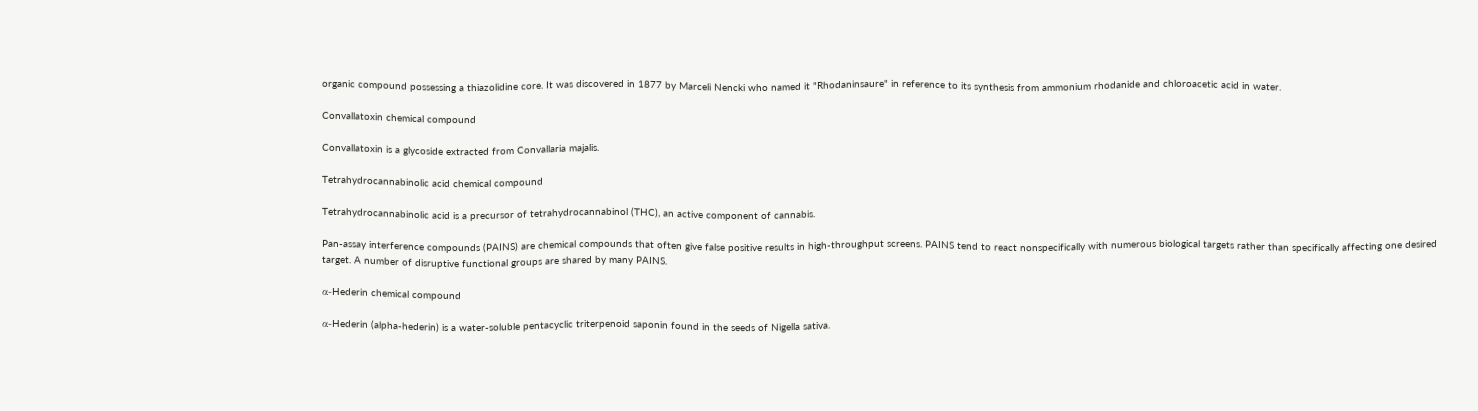organic compound possessing a thiazolidine core. It was discovered in 1877 by Marceli Nencki who named it "Rhodaninsaure" in reference to its synthesis from ammonium rhodanide and chloroacetic acid in water.

Convallatoxin chemical compound

Convallatoxin is a glycoside extracted from Convallaria majalis.

Tetrahydrocannabinolic acid chemical compound

Tetrahydrocannabinolic acid is a precursor of tetrahydrocannabinol (THC), an active component of cannabis.

Pan-assay interference compounds (PAINS) are chemical compounds that often give false positive results in high-throughput screens. PAINS tend to react nonspecifically with numerous biological targets rather than specifically affecting one desired target. A number of disruptive functional groups are shared by many PAINS.

α-Hederin chemical compound

α-Hederin (alpha-hederin) is a water-soluble pentacyclic triterpenoid saponin found in the seeds of Nigella sativa.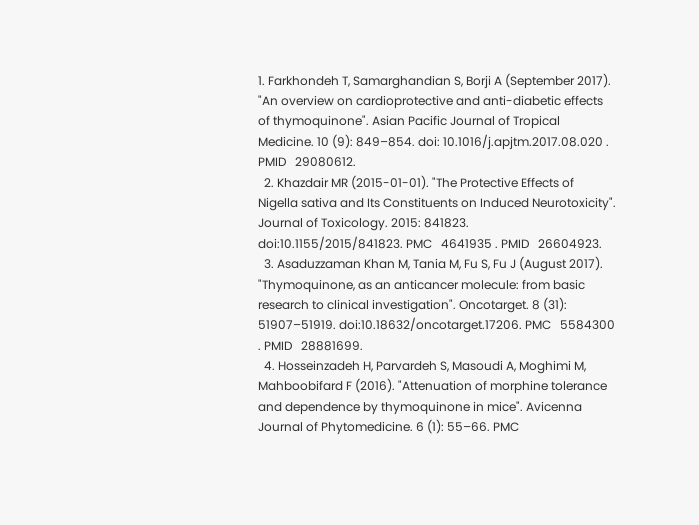1. Farkhondeh T, Samarghandian S, Borji A (September 2017). "An overview on cardioprotective and anti-diabetic effects of thymoquinone". Asian Pacific Journal of Tropical Medicine. 10 (9): 849–854. doi: 10.1016/j.apjtm.2017.08.020 . PMID   29080612.
  2. Khazdair MR (2015-01-01). "The Protective Effects of Nigella sativa and Its Constituents on Induced Neurotoxicity". Journal of Toxicology. 2015: 841823. doi:10.1155/2015/841823. PMC   4641935 . PMID   26604923.
  3. Asaduzzaman Khan M, Tania M, Fu S, Fu J (August 2017). "Thymoquinone, as an anticancer molecule: from basic research to clinical investigation". Oncotarget. 8 (31): 51907–51919. doi:10.18632/oncotarget.17206. PMC   5584300 . PMID   28881699.
  4. Hosseinzadeh H, Parvardeh S, Masoudi A, Moghimi M, Mahboobifard F (2016). "Attenuation of morphine tolerance and dependence by thymoquinone in mice". Avicenna Journal of Phytomedicine. 6 (1): 55–66. PMC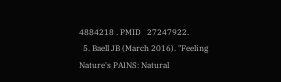4884218 . PMID   27247922.
  5. Baell JB (March 2016). "Feeling Nature's PAINS: Natural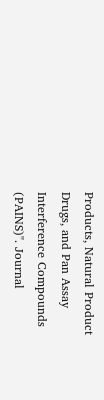Products, Natural Product Drugs, and Pan Assay Interference Compounds (PAINS)". Journal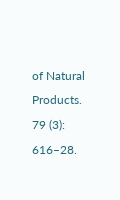of Natural Products. 79 (3): 616–28.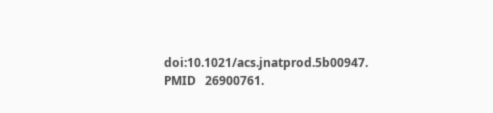doi:10.1021/acs.jnatprod.5b00947. PMID   26900761.